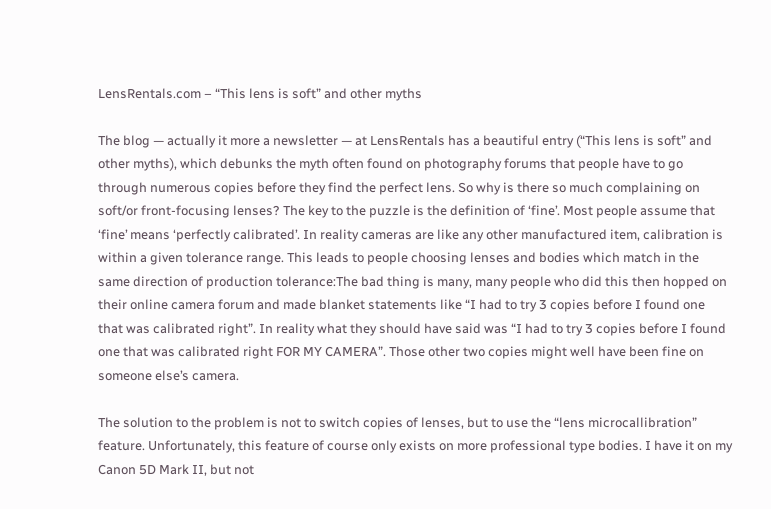LensRentals.com – “This lens is soft” and other myths

The blog — actually it more a newsletter — at LensRentals has a beautiful entry (“This lens is soft” and other myths), which debunks the myth often found on photography forums that people have to go through numerous copies before they find the perfect lens. So why is there so much complaining on soft/or front-focusing lenses? The key to the puzzle is the definition of ‘fine’. Most people assume that ‘fine’ means ‘perfectly calibrated’. In reality cameras are like any other manufactured item, calibration is within a given tolerance range. This leads to people choosing lenses and bodies which match in the same direction of production tolerance:The bad thing is many, many people who did this then hopped on their online camera forum and made blanket statements like “I had to try 3 copies before I found one that was calibrated right”. In reality what they should have said was “I had to try 3 copies before I found one that was calibrated right FOR MY CAMERA”. Those other two copies might well have been fine on someone else’s camera.

The solution to the problem is not to switch copies of lenses, but to use the “lens microcallibration” feature. Unfortunately, this feature of course only exists on more professional type bodies. I have it on my Canon 5D Mark II, but not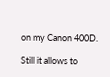on my Canon 400D.

Still it allows to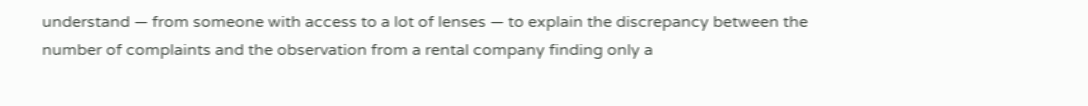understand — from someone with access to a lot of lenses — to explain the discrepancy between the number of complaints and the observation from a rental company finding only a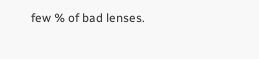few % of bad lenses.